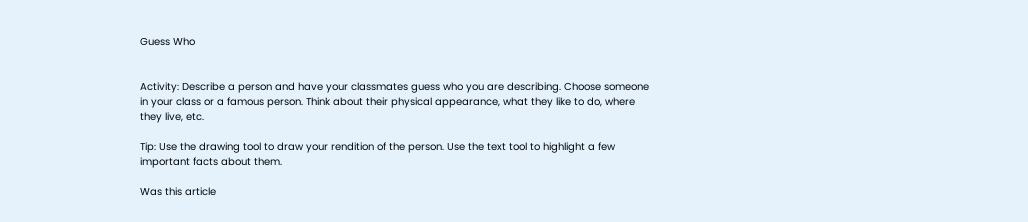Guess Who


Activity: Describe a person and have your classmates guess who you are describing. Choose someone in your class or a famous person. Think about their physical appearance, what they like to do, where they live, etc.

Tip: Use the drawing tool to draw your rendition of the person. Use the text tool to highlight a few important facts about them.

Was this article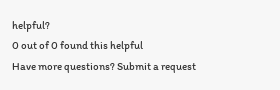helpful?
0 out of 0 found this helpful
Have more questions? Submit a request